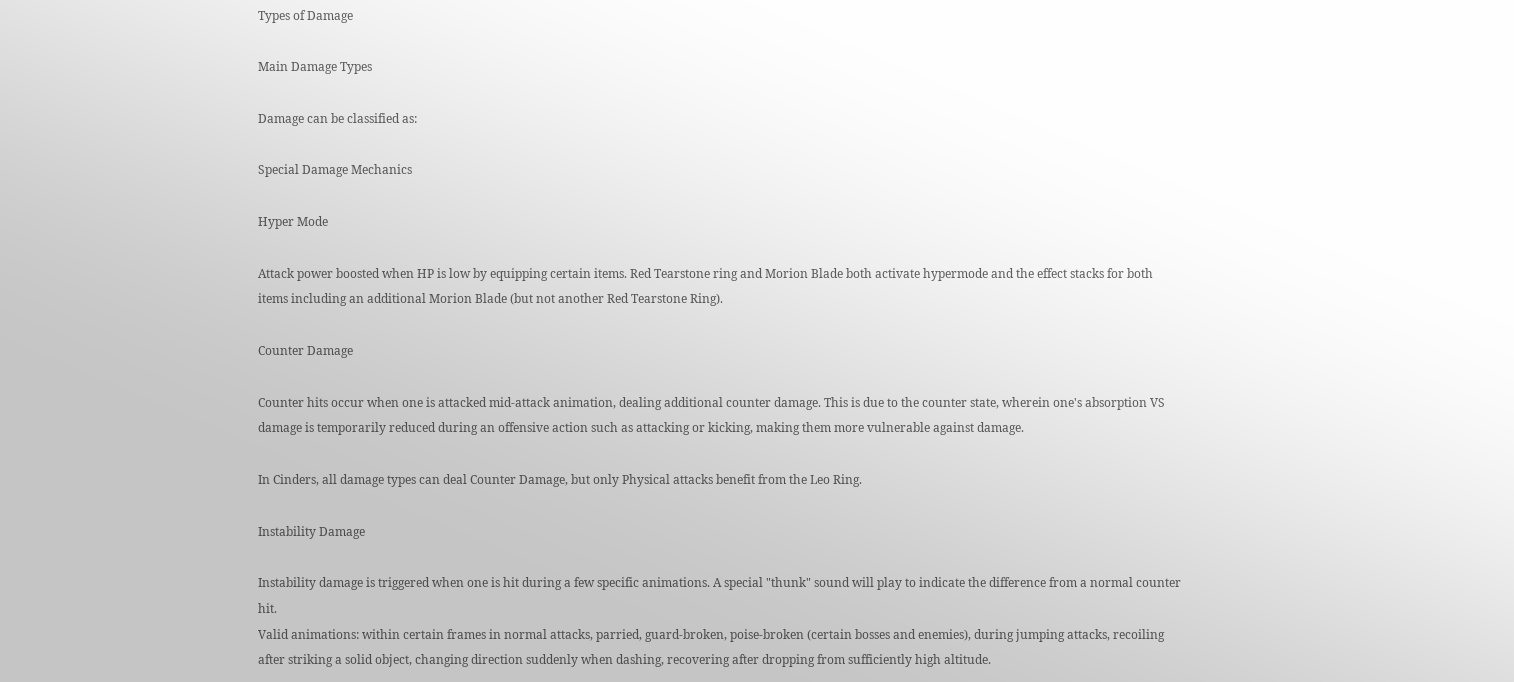Types of Damage

Main Damage Types

Damage can be classified as:

Special Damage Mechanics

Hyper Mode

Attack power boosted when HP is low by equipping certain items. Red Tearstone ring and Morion Blade both activate hypermode and the effect stacks for both items including an additional Morion Blade (but not another Red Tearstone Ring).

Counter Damage

Counter hits occur when one is attacked mid-attack animation, dealing additional counter damage. This is due to the counter state, wherein one's absorption VS damage is temporarily reduced during an offensive action such as attacking or kicking, making them more vulnerable against damage.

In Cinders, all damage types can deal Counter Damage, but only Physical attacks benefit from the Leo Ring.

Instability Damage

Instability damage is triggered when one is hit during a few specific animations. A special "thunk" sound will play to indicate the difference from a normal counter hit.
Valid animations: within certain frames in normal attacks, parried, guard-broken, poise-broken (certain bosses and enemies), during jumping attacks, recoiling after striking a solid object, changing direction suddenly when dashing, recovering after dropping from sufficiently high altitude.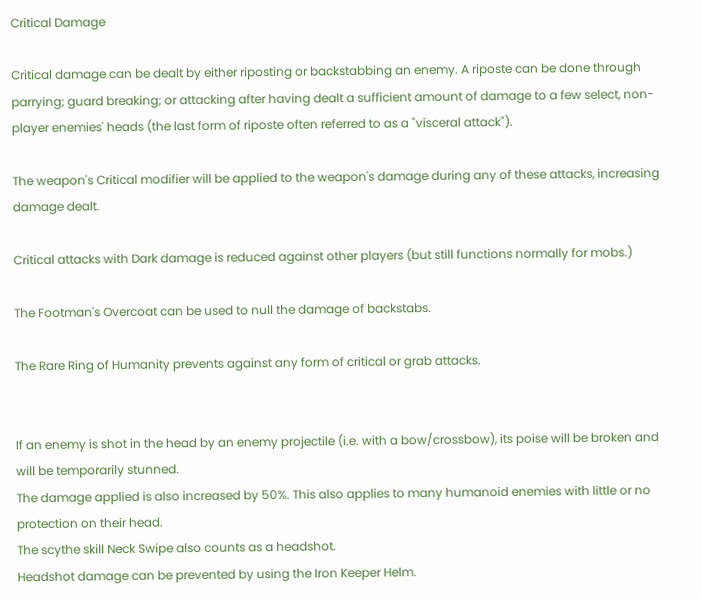Critical Damage

Critical damage can be dealt by either riposting or backstabbing an enemy. A riposte can be done through parrying; guard breaking; or attacking after having dealt a sufficient amount of damage to a few select, non-player enemies' heads (the last form of riposte often referred to as a "visceral attack").

The weapon's Critical modifier will be applied to the weapon's damage during any of these attacks, increasing damage dealt.

Critical attacks with Dark damage is reduced against other players (but still functions normally for mobs.)

The Footman's Overcoat can be used to null the damage of backstabs.

The Rare Ring of Humanity prevents against any form of critical or grab attacks.


If an enemy is shot in the head by an enemy projectile (i.e. with a bow/crossbow), its poise will be broken and will be temporarily stunned.
The damage applied is also increased by 50%. This also applies to many humanoid enemies with little or no protection on their head.
The scythe skill Neck Swipe also counts as a headshot.
Headshot damage can be prevented by using the Iron Keeper Helm.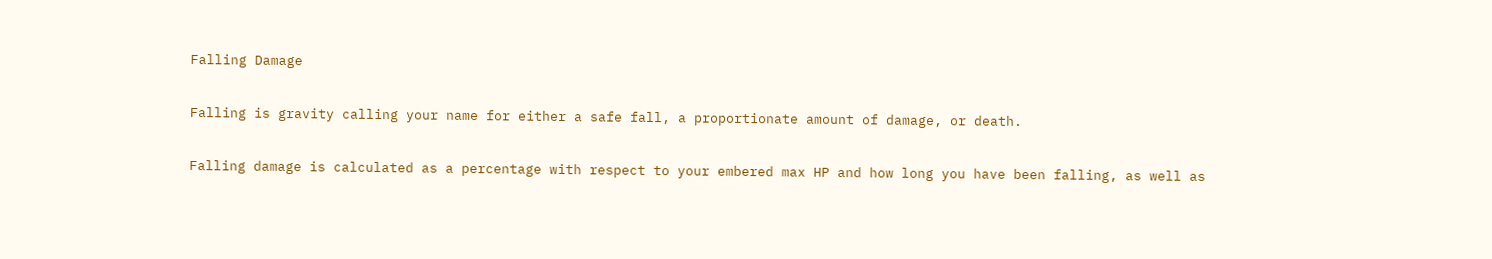Falling Damage

Falling is gravity calling your name for either a safe fall, a proportionate amount of damage, or death.

Falling damage is calculated as a percentage with respect to your embered max HP and how long you have been falling, as well as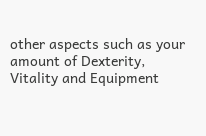other aspects such as your amount of Dexterity, Vitality and Equipment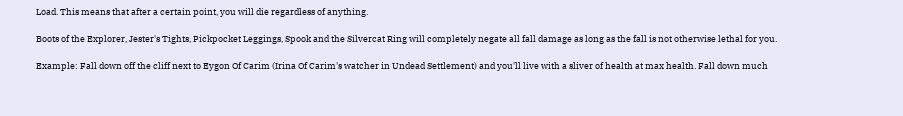Load. This means that after a certain point, you will die regardless of anything.

Boots of the Explorer, Jester's Tights, Pickpocket Leggings, Spook and the Silvercat Ring will completely negate all fall damage as long as the fall is not otherwise lethal for you.

Example: Fall down off the cliff next to Eygon Of Carim (Irina Of Carim's watcher in Undead Settlement) and you'll live with a sliver of health at max health. Fall down much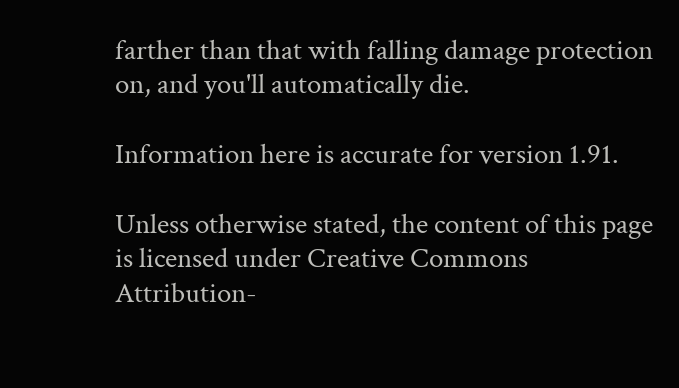farther than that with falling damage protection on, and you'll automatically die.

Information here is accurate for version 1.91.

Unless otherwise stated, the content of this page is licensed under Creative Commons Attribution-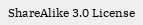ShareAlike 3.0 License